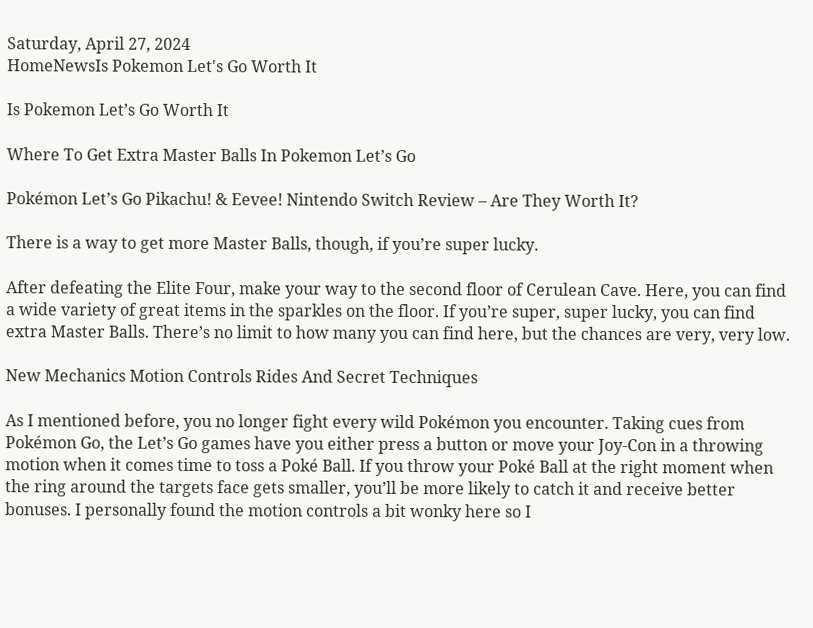Saturday, April 27, 2024
HomeNewsIs Pokemon Let's Go Worth It

Is Pokemon Let’s Go Worth It

Where To Get Extra Master Balls In Pokemon Let’s Go

Pokémon Let’s Go Pikachu! & Eevee! Nintendo Switch Review – Are They Worth It?

There is a way to get more Master Balls, though, if you’re super lucky.

After defeating the Elite Four, make your way to the second floor of Cerulean Cave. Here, you can find a wide variety of great items in the sparkles on the floor. If you’re super, super lucky, you can find extra Master Balls. There’s no limit to how many you can find here, but the chances are very, very low.

New Mechanics Motion Controls Rides And Secret Techniques

As I mentioned before, you no longer fight every wild Pokémon you encounter. Taking cues from Pokémon Go, the Let’s Go games have you either press a button or move your Joy-Con in a throwing motion when it comes time to toss a Poké Ball. If you throw your Poké Ball at the right moment when the ring around the targets face gets smaller, you’ll be more likely to catch it and receive better bonuses. I personally found the motion controls a bit wonky here so I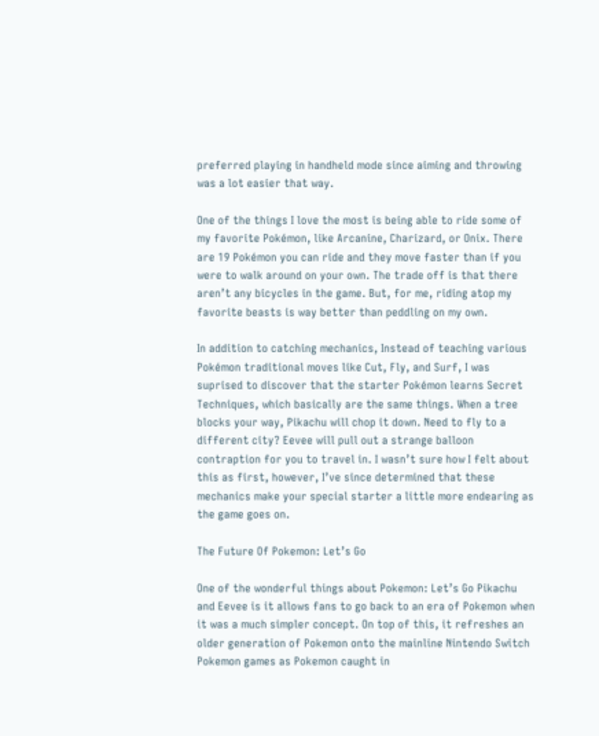preferred playing in handheld mode since aiming and throwing was a lot easier that way.

One of the things I love the most is being able to ride some of my favorite Pokémon, like Arcanine, Charizard, or Onix. There are 19 Pokémon you can ride and they move faster than if you were to walk around on your own. The trade off is that there aren’t any bicycles in the game. But, for me, riding atop my favorite beasts is way better than peddling on my own.

In addition to catching mechanics, Instead of teaching various Pokémon traditional moves like Cut, Fly, and Surf, I was suprised to discover that the starter Pokémon learns Secret Techniques, which basically are the same things. When a tree blocks your way, Pikachu will chop it down. Need to fly to a different city? Eevee will pull out a strange balloon contraption for you to travel in. I wasn’t sure how I felt about this as first, however, I’ve since determined that these mechanics make your special starter a little more endearing as the game goes on.

The Future Of Pokemon: Let’s Go

One of the wonderful things about Pokemon: Let’s Go Pikachu and Eevee is it allows fans to go back to an era of Pokemon when it was a much simpler concept. On top of this, it refreshes an older generation of Pokemon onto the mainline Nintendo Switch Pokemon games as Pokemon caught in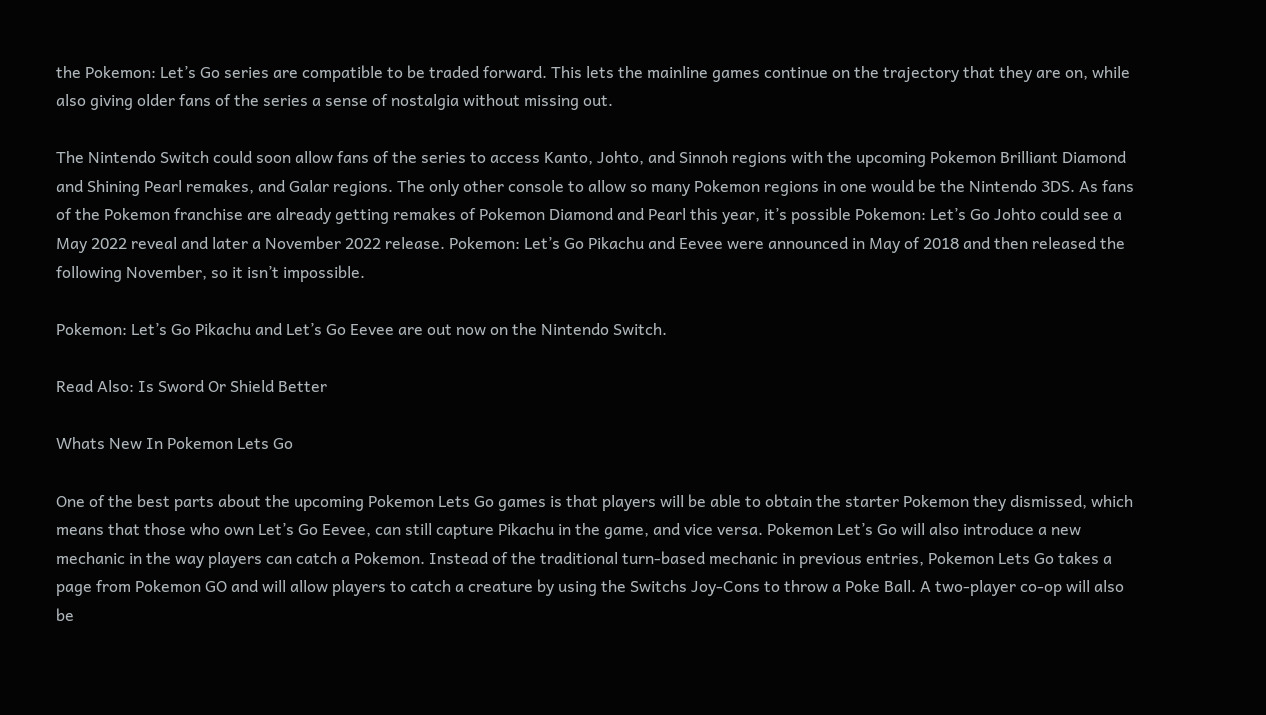the Pokemon: Let’s Go series are compatible to be traded forward. This lets the mainline games continue on the trajectory that they are on, while also giving older fans of the series a sense of nostalgia without missing out.

The Nintendo Switch could soon allow fans of the series to access Kanto, Johto, and Sinnoh regions with the upcoming Pokemon Brilliant Diamond and Shining Pearl remakes, and Galar regions. The only other console to allow so many Pokemon regions in one would be the Nintendo 3DS. As fans of the Pokemon franchise are already getting remakes of Pokemon Diamond and Pearl this year, it’s possible Pokemon: Let’s Go Johto could see a May 2022 reveal and later a November 2022 release. Pokemon: Let’s Go Pikachu and Eevee were announced in May of 2018 and then released the following November, so it isn’t impossible.

Pokemon: Let’s Go Pikachu and Let’s Go Eevee are out now on the Nintendo Switch.

Read Also: Is Sword Or Shield Better

Whats New In Pokemon Lets Go

One of the best parts about the upcoming Pokemon Lets Go games is that players will be able to obtain the starter Pokemon they dismissed, which means that those who own Let’s Go Eevee, can still capture Pikachu in the game, and vice versa. Pokemon Let’s Go will also introduce a new mechanic in the way players can catch a Pokemon. Instead of the traditional turn-based mechanic in previous entries, Pokemon Lets Go takes a page from Pokemon GO and will allow players to catch a creature by using the Switchs Joy-Cons to throw a Poke Ball. A two-player co-op will also be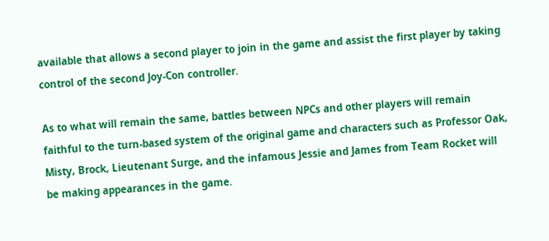available that allows a second player to join in the game and assist the first player by taking control of the second Joy-Con controller.

As to what will remain the same, battles between NPCs and other players will remain faithful to the turn-based system of the original game and characters such as Professor Oak, Misty, Brock, Lieutenant Surge, and the infamous Jessie and James from Team Rocket will be making appearances in the game.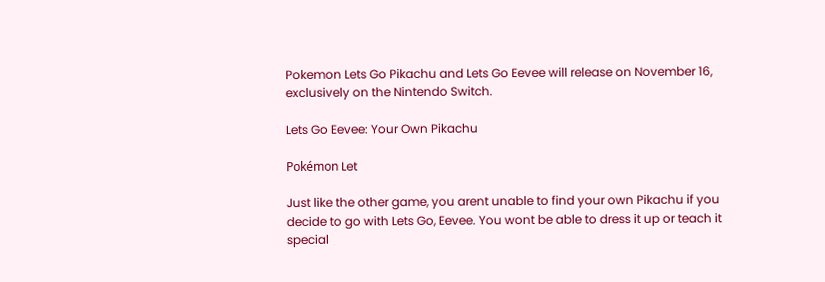Pokemon Lets Go Pikachu and Lets Go Eevee will release on November 16, exclusively on the Nintendo Switch.

Lets Go Eevee: Your Own Pikachu

Pokémon Let

Just like the other game, you arent unable to find your own Pikachu if you decide to go with Lets Go, Eevee. You wont be able to dress it up or teach it special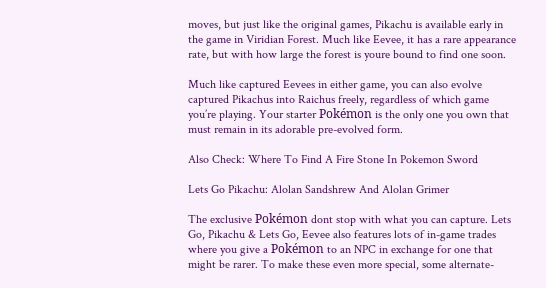moves, but just like the original games, Pikachu is available early in the game in Viridian Forest. Much like Eevee, it has a rare appearance rate, but with how large the forest is youre bound to find one soon.

Much like captured Eevees in either game, you can also evolve captured Pikachus into Raichus freely, regardless of which game you’re playing. Your starter Pokémon is the only one you own that must remain in its adorable pre-evolved form.

Also Check: Where To Find A Fire Stone In Pokemon Sword

Lets Go Pikachu: Alolan Sandshrew And Alolan Grimer

The exclusive Pokémon dont stop with what you can capture. Lets Go, Pikachu & Lets Go, Eevee also features lots of in-game trades where you give a Pokémon to an NPC in exchange for one that might be rarer. To make these even more special, some alternate-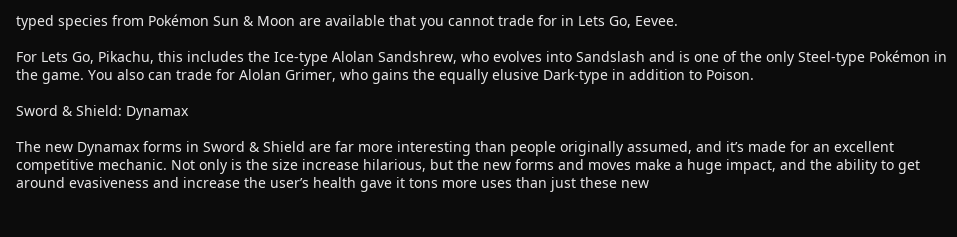typed species from Pokémon Sun & Moon are available that you cannot trade for in Lets Go, Eevee.

For Lets Go, Pikachu, this includes the Ice-type Alolan Sandshrew, who evolves into Sandslash and is one of the only Steel-type Pokémon in the game. You also can trade for Alolan Grimer, who gains the equally elusive Dark-type in addition to Poison.

Sword & Shield: Dynamax

The new Dynamax forms in Sword & Shield are far more interesting than people originally assumed, and it’s made for an excellent competitive mechanic. Not only is the size increase hilarious, but the new forms and moves make a huge impact, and the ability to get around evasiveness and increase the user’s health gave it tons more uses than just these new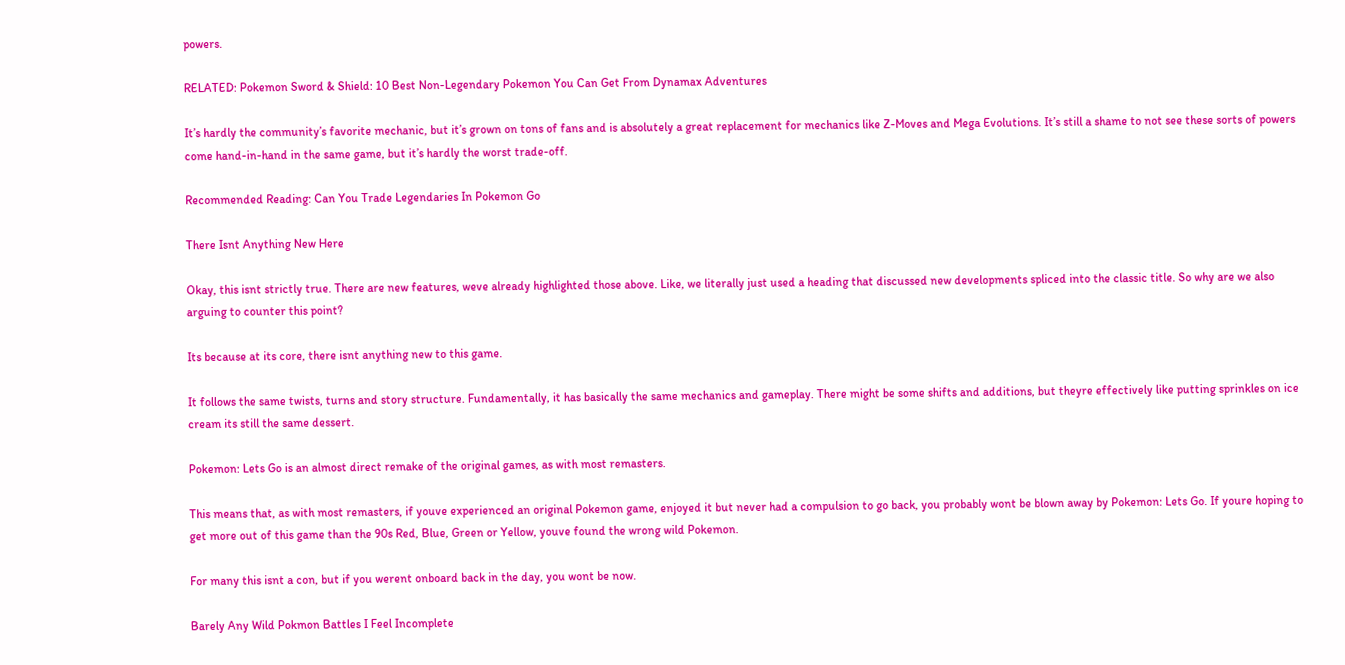powers.

RELATED: Pokemon Sword & Shield: 10 Best Non-Legendary Pokemon You Can Get From Dynamax Adventures

It’s hardly the community’s favorite mechanic, but it’s grown on tons of fans and is absolutely a great replacement for mechanics like Z-Moves and Mega Evolutions. It’s still a shame to not see these sorts of powers come hand-in-hand in the same game, but it’s hardly the worst trade-off.

Recommended Reading: Can You Trade Legendaries In Pokemon Go

There Isnt Anything New Here

Okay, this isnt strictly true. There are new features, weve already highlighted those above. Like, we literally just used a heading that discussed new developments spliced into the classic title. So why are we also arguing to counter this point?

Its because at its core, there isnt anything new to this game.

It follows the same twists, turns and story structure. Fundamentally, it has basically the same mechanics and gameplay. There might be some shifts and additions, but theyre effectively like putting sprinkles on ice cream its still the same dessert.

Pokemon: Lets Go is an almost direct remake of the original games, as with most remasters.

This means that, as with most remasters, if youve experienced an original Pokemon game, enjoyed it but never had a compulsion to go back, you probably wont be blown away by Pokemon: Lets Go. If youre hoping to get more out of this game than the 90s Red, Blue, Green or Yellow, youve found the wrong wild Pokemon.

For many this isnt a con, but if you werent onboard back in the day, you wont be now.

Barely Any Wild Pokmon Battles I Feel Incomplete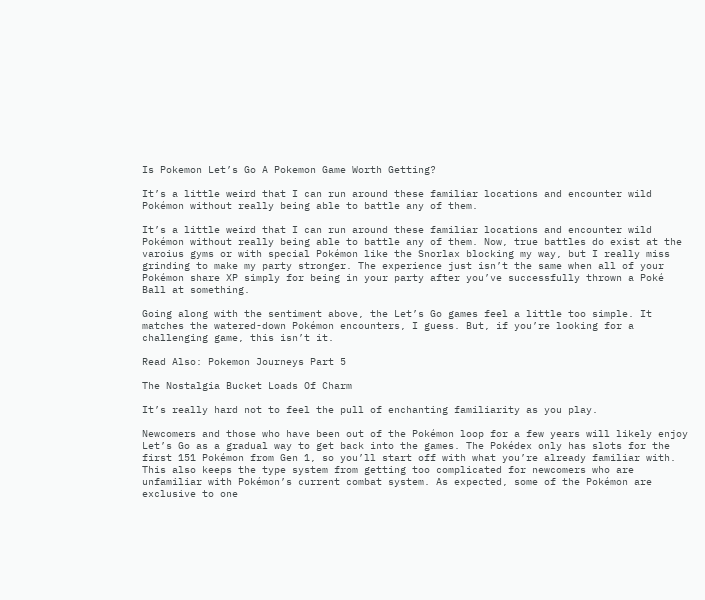Is Pokemon Let’s Go A Pokemon Game Worth Getting?

It’s a little weird that I can run around these familiar locations and encounter wild Pokémon without really being able to battle any of them.

It’s a little weird that I can run around these familiar locations and encounter wild Pokémon without really being able to battle any of them. Now, true battles do exist at the varoius gyms or with special Pokémon like the Snorlax blocking my way, but I really miss grinding to make my party stronger. The experience just isn’t the same when all of your Pokémon share XP simply for being in your party after you’ve successfully thrown a Poké Ball at something.

Going along with the sentiment above, the Let’s Go games feel a little too simple. It matches the watered-down Pokémon encounters, I guess. But, if you’re looking for a challenging game, this isn’t it.

Read Also: Pokemon Journeys Part 5

The Nostalgia Bucket Loads Of Charm

It’s really hard not to feel the pull of enchanting familiarity as you play.

Newcomers and those who have been out of the Pokémon loop for a few years will likely enjoy Let’s Go as a gradual way to get back into the games. The Pokédex only has slots for the first 151 Pokémon from Gen 1, so you’ll start off with what you’re already familiar with. This also keeps the type system from getting too complicated for newcomers who are unfamiliar with Pokémon’s current combat system. As expected, some of the Pokémon are exclusive to one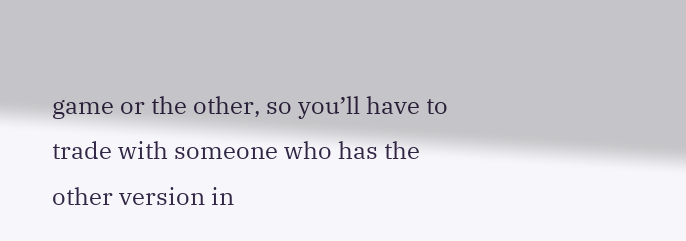game or the other, so you’ll have to trade with someone who has the other version in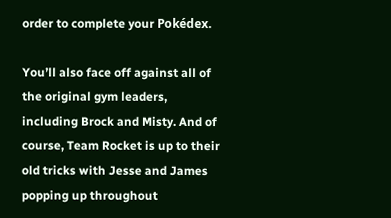order to complete your Pokédex.

You’ll also face off against all of the original gym leaders, including Brock and Misty. And of course, Team Rocket is up to their old tricks with Jesse and James popping up throughout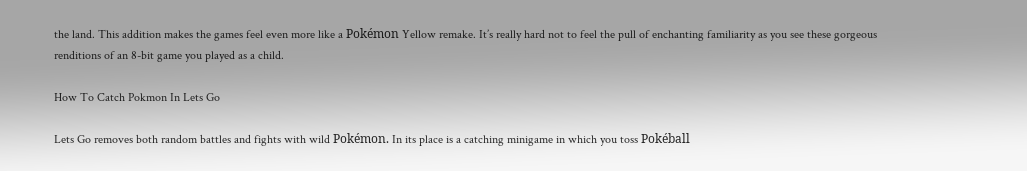the land. This addition makes the games feel even more like a Pokémon Yellow remake. It’s really hard not to feel the pull of enchanting familiarity as you see these gorgeous renditions of an 8-bit game you played as a child.

How To Catch Pokmon In Lets Go

Lets Go removes both random battles and fights with wild Pokémon. In its place is a catching minigame in which you toss Pokéball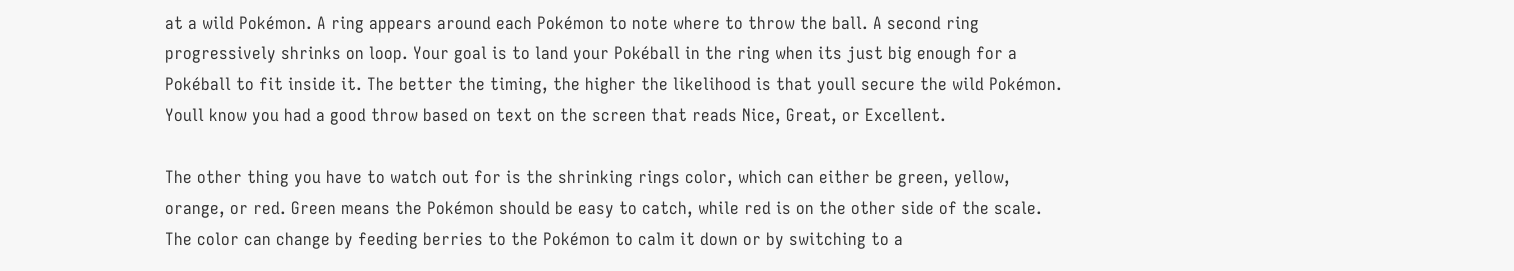at a wild Pokémon. A ring appears around each Pokémon to note where to throw the ball. A second ring progressively shrinks on loop. Your goal is to land your Pokéball in the ring when its just big enough for a Pokéball to fit inside it. The better the timing, the higher the likelihood is that youll secure the wild Pokémon. Youll know you had a good throw based on text on the screen that reads Nice, Great, or Excellent.

The other thing you have to watch out for is the shrinking rings color, which can either be green, yellow, orange, or red. Green means the Pokémon should be easy to catch, while red is on the other side of the scale. The color can change by feeding berries to the Pokémon to calm it down or by switching to a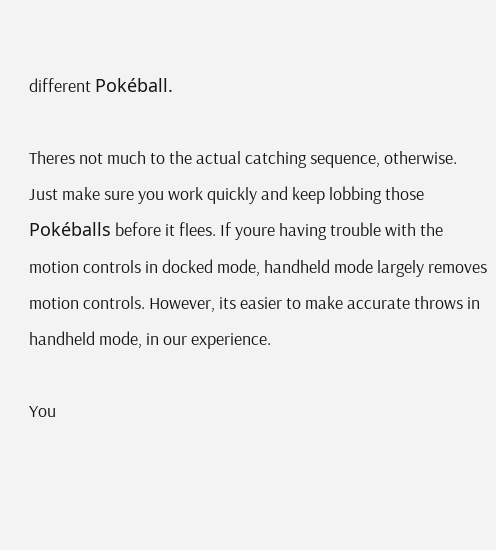different Pokéball.

Theres not much to the actual catching sequence, otherwise. Just make sure you work quickly and keep lobbing those Pokéballs before it flees. If youre having trouble with the motion controls in docked mode, handheld mode largely removes motion controls. However, its easier to make accurate throws in handheld mode, in our experience.

You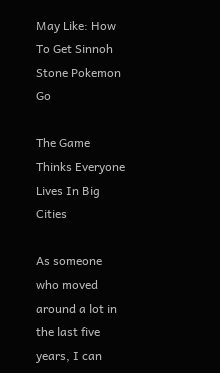May Like: How To Get Sinnoh Stone Pokemon Go

The Game Thinks Everyone Lives In Big Cities

As someone who moved around a lot in the last five years, I can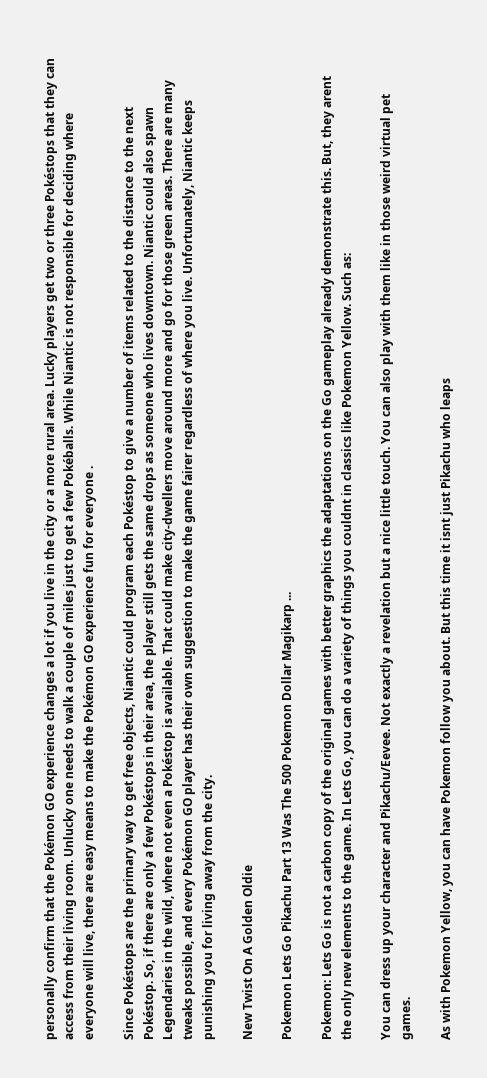personally confirm that the Pokémon GO experience changes a lot if you live in the city or a more rural area. Lucky players get two or three Pokéstops that they can access from their living room. Unlucky one needs to walk a couple of miles just to get a few Pokéballs. While Niantic is not responsible for deciding where everyone will live, there are easy means to make the Pokémon GO experience fun for everyone .

Since Pokéstops are the primary way to get free objects, Niantic could program each Pokéstop to give a number of items related to the distance to the next Pokéstop. So, if there are only a few Pokéstops in their area, the player still gets the same drops as someone who lives downtown. Niantic could also spawn Legendaries in the wild, where not even a Pokéstop is available. That could make city-dwellers move around more and go for those green areas. There are many tweaks possible, and every Pokémon GO player has their own suggestion to make the game fairer regardless of where you live. Unfortunately, Niantic keeps punishing you for living away from the city.

New Twist On A Golden Oldie

Pokemon Lets Go Pikachu Part 13 Was The 500 Pokemon Dollar Magikarp ...

Pokemon: Lets Go is not a carbon copy of the original games with better graphics the adaptations on the Go gameplay already demonstrate this. But, they arent the only new elements to the game. In Lets Go, you can do a variety of things you couldnt in classics like Pokemon Yellow. Such as:

You can dress up your character and Pikachu/Eevee. Not exactly a revelation but a nice little touch. You can also play with them like in those weird virtual pet games.

As with Pokemon Yellow, you can have Pokemon follow you about. But this time it isnt just Pikachu who leaps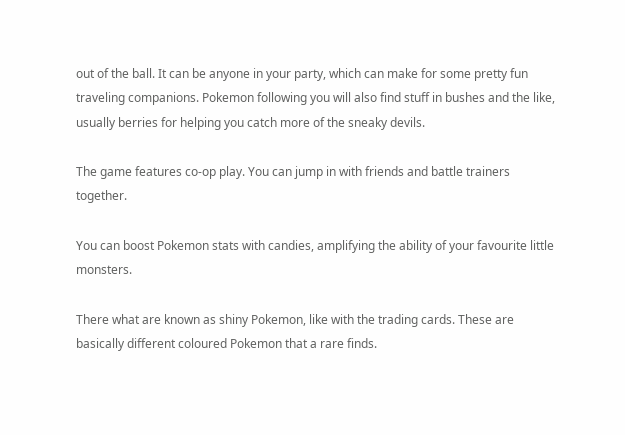out of the ball. It can be anyone in your party, which can make for some pretty fun traveling companions. Pokemon following you will also find stuff in bushes and the like, usually berries for helping you catch more of the sneaky devils.

The game features co-op play. You can jump in with friends and battle trainers together.

You can boost Pokemon stats with candies, amplifying the ability of your favourite little monsters.

There what are known as shiny Pokemon, like with the trading cards. These are basically different coloured Pokemon that a rare finds.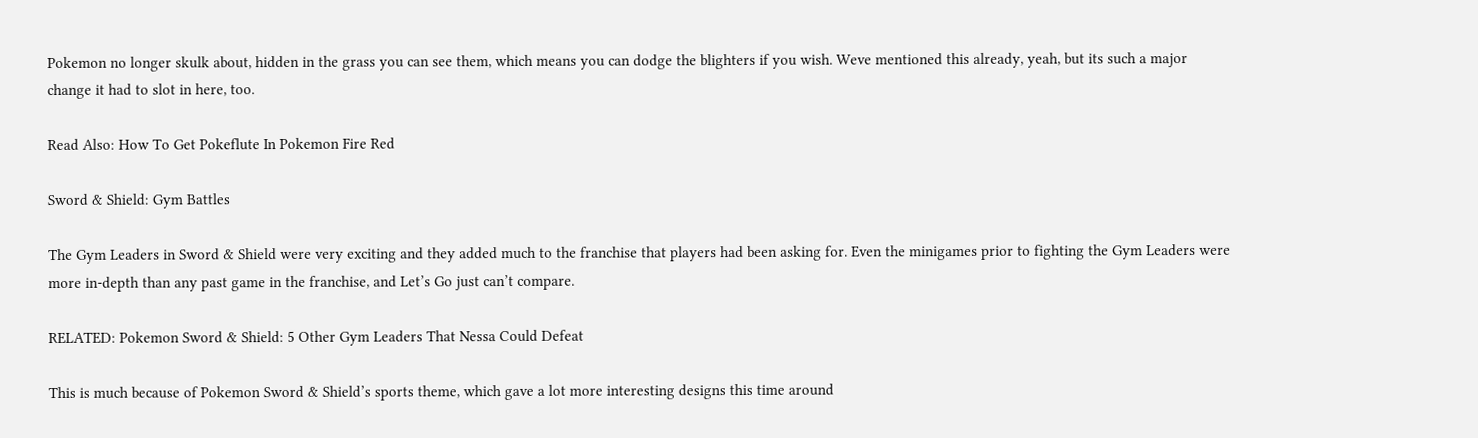Pokemon no longer skulk about, hidden in the grass you can see them, which means you can dodge the blighters if you wish. Weve mentioned this already, yeah, but its such a major change it had to slot in here, too.

Read Also: How To Get Pokeflute In Pokemon Fire Red

Sword & Shield: Gym Battles

The Gym Leaders in Sword & Shield were very exciting and they added much to the franchise that players had been asking for. Even the minigames prior to fighting the Gym Leaders were more in-depth than any past game in the franchise, and Let’s Go just can’t compare.

RELATED: Pokemon Sword & Shield: 5 Other Gym Leaders That Nessa Could Defeat

This is much because of Pokemon Sword & Shield’s sports theme, which gave a lot more interesting designs this time around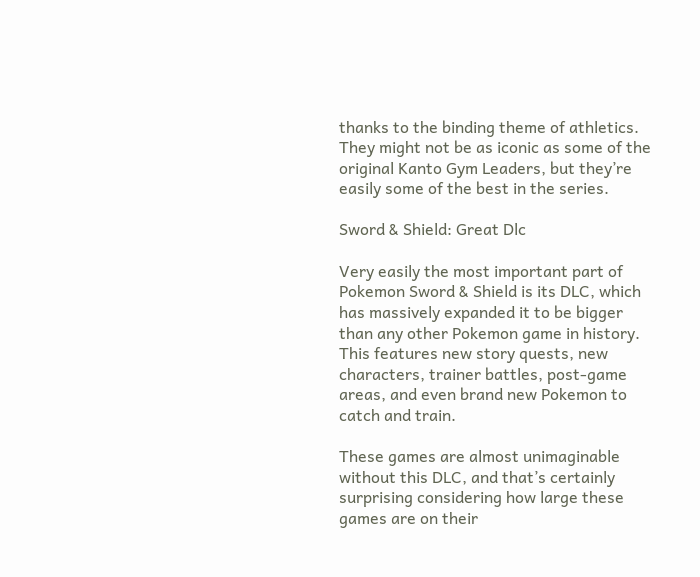thanks to the binding theme of athletics. They might not be as iconic as some of the original Kanto Gym Leaders, but they’re easily some of the best in the series.

Sword & Shield: Great Dlc

Very easily the most important part of Pokemon Sword & Shield is its DLC, which has massively expanded it to be bigger than any other Pokemon game in history. This features new story quests, new characters, trainer battles, post-game areas, and even brand new Pokemon to catch and train.

These games are almost unimaginable without this DLC, and that’s certainly surprising considering how large these games are on their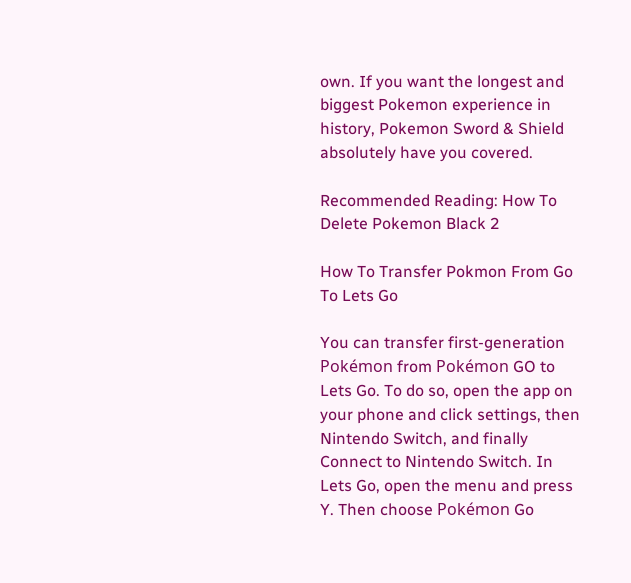own. If you want the longest and biggest Pokemon experience in history, Pokemon Sword & Shield absolutely have you covered.

Recommended Reading: How To Delete Pokemon Black 2

How To Transfer Pokmon From Go To Lets Go

You can transfer first-generation Pokémon from Pokémon GO to Lets Go. To do so, open the app on your phone and click settings, then Nintendo Switch, and finally Connect to Nintendo Switch. In Lets Go, open the menu and press Y. Then choose Pokémon Go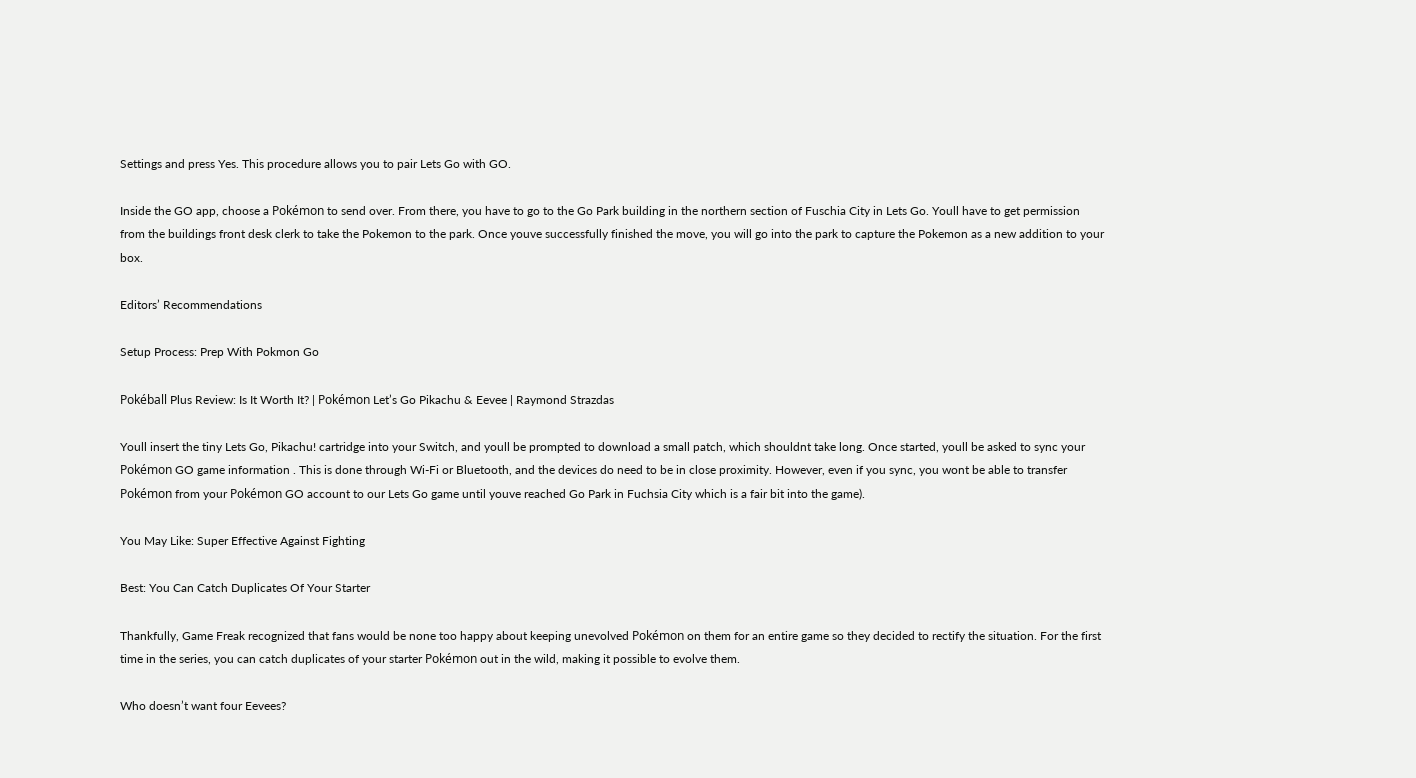Settings and press Yes. This procedure allows you to pair Lets Go with GO.

Inside the GO app, choose a Pokémon to send over. From there, you have to go to the Go Park building in the northern section of Fuschia City in Lets Go. Youll have to get permission from the buildings front desk clerk to take the Pokemon to the park. Once youve successfully finished the move, you will go into the park to capture the Pokemon as a new addition to your box.

Editors’ Recommendations

Setup Process: Prep With Pokmon Go

Pokéball Plus Review: Is It Worth It? | Pokémon Let’s Go Pikachu & Eevee | Raymond Strazdas

Youll insert the tiny Lets Go, Pikachu! cartridge into your Switch, and youll be prompted to download a small patch, which shouldnt take long. Once started, youll be asked to sync your Pokémon GO game information . This is done through Wi-Fi or Bluetooth, and the devices do need to be in close proximity. However, even if you sync, you wont be able to transfer Pokémon from your Pokémon GO account to our Lets Go game until youve reached Go Park in Fuchsia City which is a fair bit into the game).

You May Like: Super Effective Against Fighting

Best: You Can Catch Duplicates Of Your Starter

Thankfully, Game Freak recognized that fans would be none too happy about keeping unevolved Pokémon on them for an entire game so they decided to rectify the situation. For the first time in the series, you can catch duplicates of your starter Pokémon out in the wild, making it possible to evolve them.

Who doesn’t want four Eevees?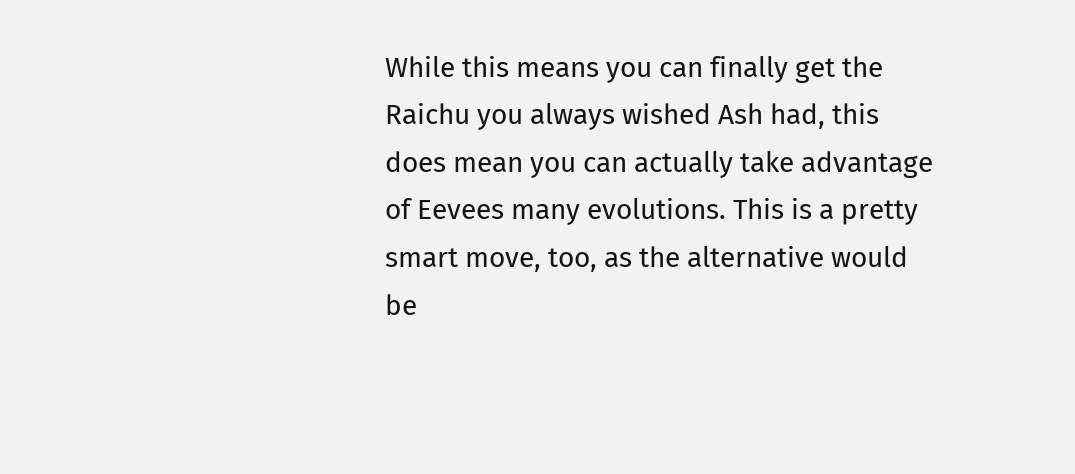While this means you can finally get the Raichu you always wished Ash had, this does mean you can actually take advantage of Eevees many evolutions. This is a pretty smart move, too, as the alternative would be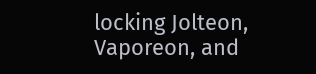locking Jolteon, Vaporeon, and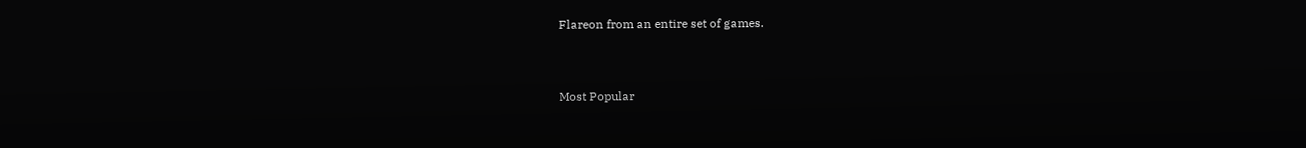Flareon from an entire set of games.


Most Popular